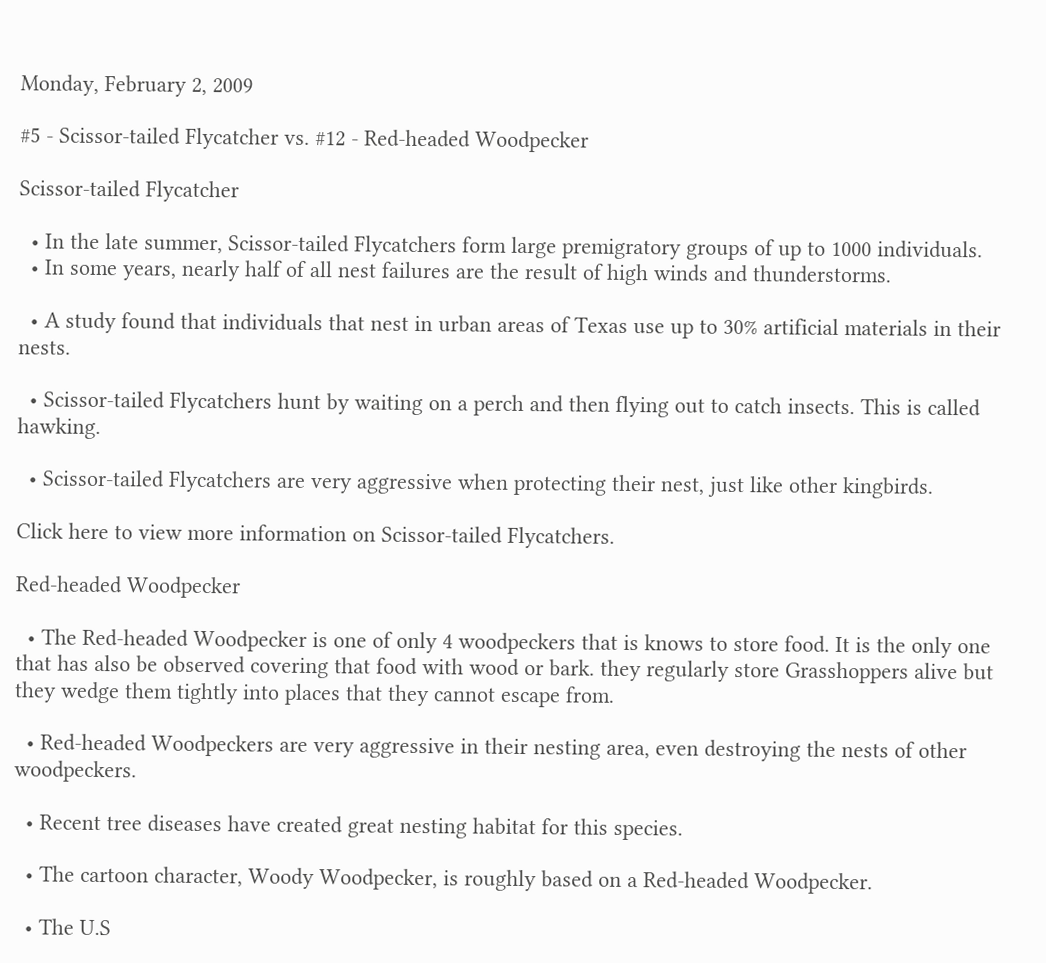Monday, February 2, 2009

#5 - Scissor-tailed Flycatcher vs. #12 - Red-headed Woodpecker

Scissor-tailed Flycatcher

  • In the late summer, Scissor-tailed Flycatchers form large premigratory groups of up to 1000 individuals.
  • In some years, nearly half of all nest failures are the result of high winds and thunderstorms.

  • A study found that individuals that nest in urban areas of Texas use up to 30% artificial materials in their nests.

  • Scissor-tailed Flycatchers hunt by waiting on a perch and then flying out to catch insects. This is called hawking.

  • Scissor-tailed Flycatchers are very aggressive when protecting their nest, just like other kingbirds.

Click here to view more information on Scissor-tailed Flycatchers.

Red-headed Woodpecker

  • The Red-headed Woodpecker is one of only 4 woodpeckers that is knows to store food. It is the only one that has also be observed covering that food with wood or bark. they regularly store Grasshoppers alive but they wedge them tightly into places that they cannot escape from.

  • Red-headed Woodpeckers are very aggressive in their nesting area, even destroying the nests of other woodpeckers.

  • Recent tree diseases have created great nesting habitat for this species.

  • The cartoon character, Woody Woodpecker, is roughly based on a Red-headed Woodpecker.

  • The U.S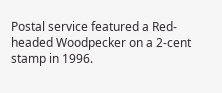Postal service featured a Red-headed Woodpecker on a 2-cent stamp in 1996.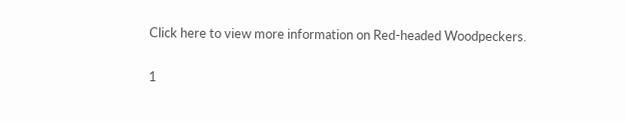Click here to view more information on Red-headed Woodpeckers.

1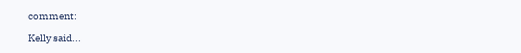comment:

Kelly said...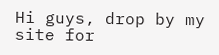Hi guys, drop by my site for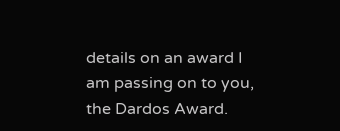details on an award I am passing on to you, the Dardos Award.